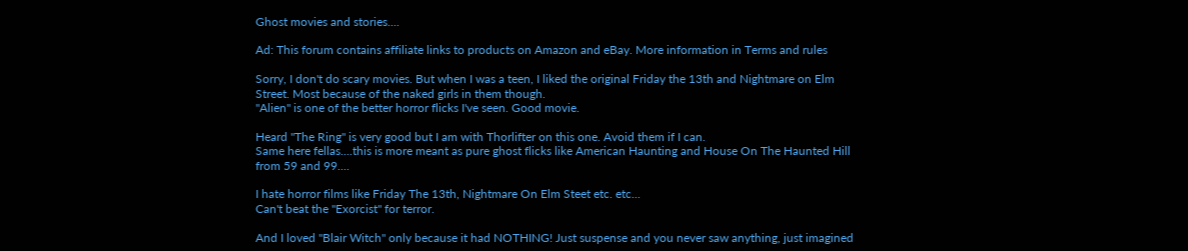Ghost movies and stories....

Ad: This forum contains affiliate links to products on Amazon and eBay. More information in Terms and rules

Sorry, I don't do scary movies. But when I was a teen, I liked the original Friday the 13th and Nightmare on Elm Street. Most because of the naked girls in them though.
"Alien" is one of the better horror flicks I've seen. Good movie.

Heard "The Ring" is very good but I am with Thorlifter on this one. Avoid them if I can.
Same here fellas....this is more meant as pure ghost flicks like American Haunting and House On The Haunted Hill from 59 and 99....

I hate horror films like Friday The 13th, Nightmare On Elm Steet etc. etc...
Can't beat the "Exorcist" for terror.

And I loved "Blair Witch" only because it had NOTHING! Just suspense and you never saw anything, just imagined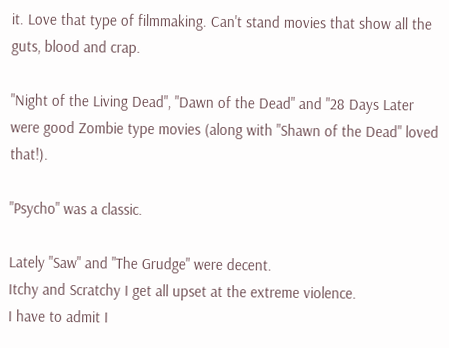it. Love that type of filmmaking. Can't stand movies that show all the guts, blood and crap.

"Night of the Living Dead", "Dawn of the Dead" and "28 Days Later were good Zombie type movies (along with "Shawn of the Dead" loved that!).

"Psycho" was a classic.

Lately "Saw" and "The Grudge" were decent.
Itchy and Scratchy I get all upset at the extreme violence.
I have to admit I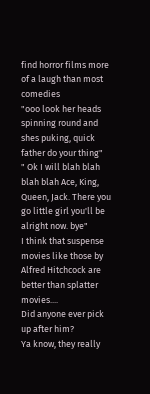find horror films more of a laugh than most comedies
"ooo look her heads spinning round and shes puking, quick father do your thing"
" Ok I will blah blah blah blah Ace, King, Queen, Jack. There you go little girl you'll be alright now. bye"
I think that suspense movies like those by Alfred Hitchcock are better than splatter movies....
Did anyone ever pick up after him?
Ya know, they really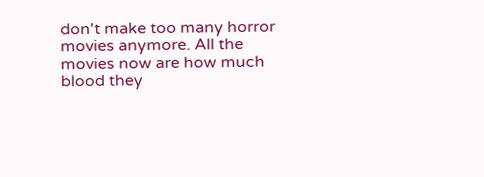don't make too many horror movies anymore. All the movies now are how much blood they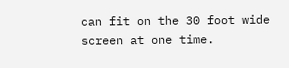can fit on the 30 foot wide screen at one time.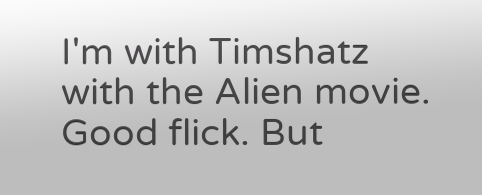I'm with Timshatz with the Alien movie. Good flick. But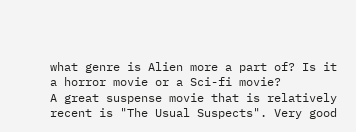what genre is Alien more a part of? Is it a horror movie or a Sci-fi movie?
A great suspense movie that is relatively recent is "The Usual Suspects". Very good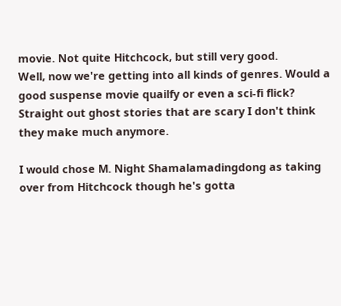movie. Not quite Hitchcock, but still very good.
Well, now we're getting into all kinds of genres. Would a good suspense movie quailfy or even a sci-fi flick? Straight out ghost stories that are scary I don't think they make much anymore.

I would chose M. Night Shamalamadingdong as taking over from Hitchcock though he's gotta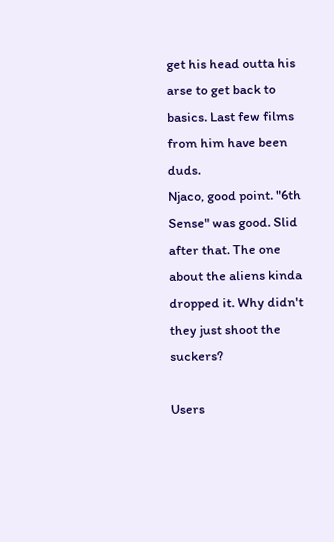get his head outta his arse to get back to basics. Last few films from him have been duds.
Njaco, good point. "6th Sense" was good. Slid after that. The one about the aliens kinda dropped it. Why didn't they just shoot the suckers?

Users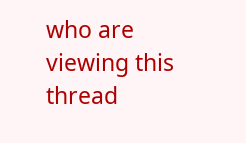who are viewing this thread